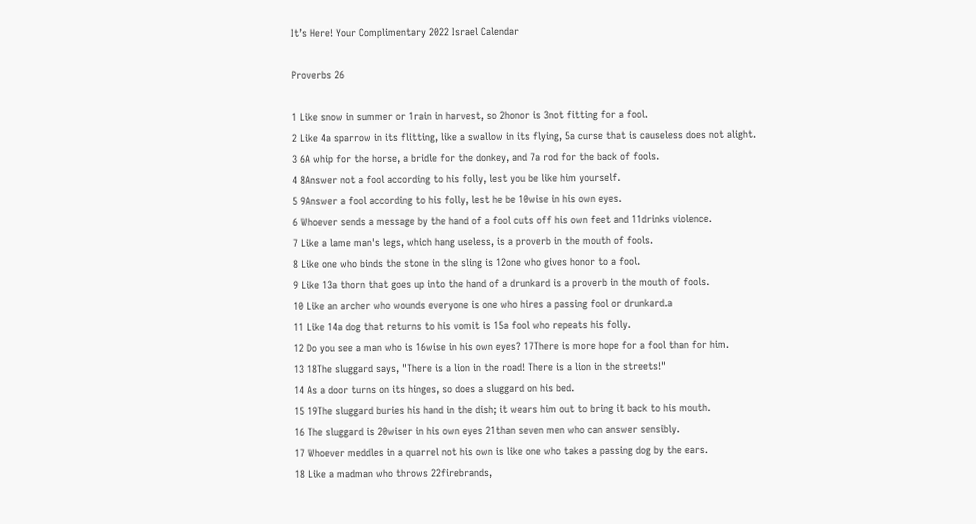It’s Here! Your Complimentary 2022 Israel Calendar

Proverbs 26

1 Like snow in summer or 1rain in harvest, so 2honor is 3not fitting for a fool.
2 Like 4a sparrow in its flitting, like a swallow in its flying, 5a curse that is causeless does not alight.
3 6A whip for the horse, a bridle for the donkey, and 7a rod for the back of fools.
4 8Answer not a fool according to his folly, lest you be like him yourself.
5 9Answer a fool according to his folly, lest he be 10wise in his own eyes.
6 Whoever sends a message by the hand of a fool cuts off his own feet and 11drinks violence.
7 Like a lame man's legs, which hang useless, is a proverb in the mouth of fools.
8 Like one who binds the stone in the sling is 12one who gives honor to a fool.
9 Like 13a thorn that goes up into the hand of a drunkard is a proverb in the mouth of fools.
10 Like an archer who wounds everyone is one who hires a passing fool or drunkard.a
11 Like 14a dog that returns to his vomit is 15a fool who repeats his folly.
12 Do you see a man who is 16wise in his own eyes? 17There is more hope for a fool than for him.
13 18The sluggard says, "There is a lion in the road! There is a lion in the streets!"
14 As a door turns on its hinges, so does a sluggard on his bed.
15 19The sluggard buries his hand in the dish; it wears him out to bring it back to his mouth.
16 The sluggard is 20wiser in his own eyes 21than seven men who can answer sensibly.
17 Whoever meddles in a quarrel not his own is like one who takes a passing dog by the ears.
18 Like a madman who throws 22firebrands,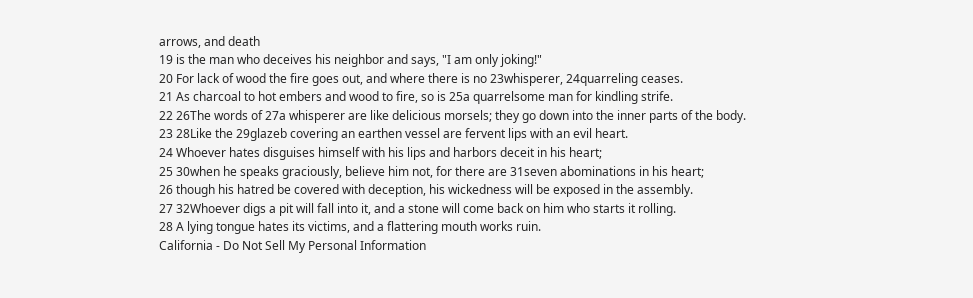arrows, and death
19 is the man who deceives his neighbor and says, "I am only joking!"
20 For lack of wood the fire goes out, and where there is no 23whisperer, 24quarreling ceases.
21 As charcoal to hot embers and wood to fire, so is 25a quarrelsome man for kindling strife.
22 26The words of 27a whisperer are like delicious morsels; they go down into the inner parts of the body.
23 28Like the 29glazeb covering an earthen vessel are fervent lips with an evil heart.
24 Whoever hates disguises himself with his lips and harbors deceit in his heart;
25 30when he speaks graciously, believe him not, for there are 31seven abominations in his heart;
26 though his hatred be covered with deception, his wickedness will be exposed in the assembly.
27 32Whoever digs a pit will fall into it, and a stone will come back on him who starts it rolling.
28 A lying tongue hates its victims, and a flattering mouth works ruin.
California - Do Not Sell My Personal Information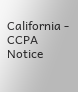California - CCPA Notice